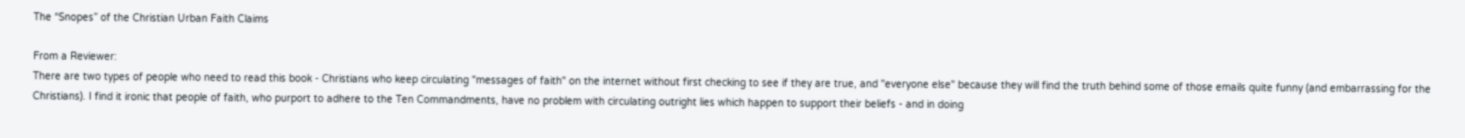The “Snopes” of the Christian Urban Faith Claims

From a Reviewer:
There are two types of people who need to read this book - Christians who keep circulating "messages of faith" on the internet without first checking to see if they are true, and "everyone else" because they will find the truth behind some of those emails quite funny (and embarrassing for the Christians). I find it ironic that people of faith, who purport to adhere to the Ten Commandments, have no problem with circulating outright lies which happen to support their beliefs - and in doing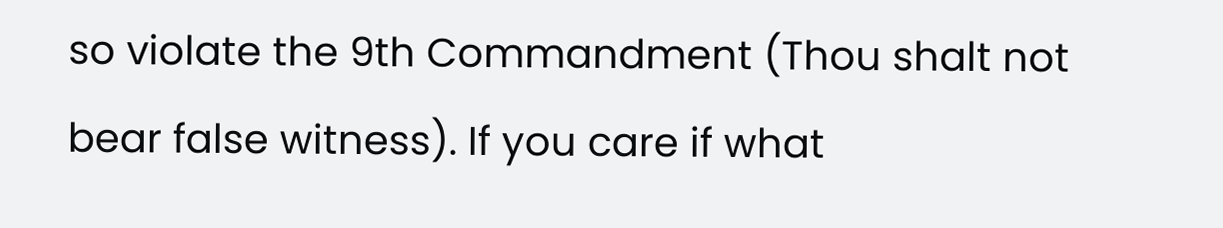so violate the 9th Commandment (Thou shalt not bear false witness). If you care if what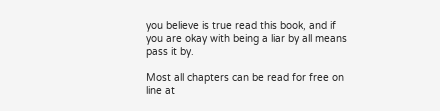you believe is true read this book, and if you are okay with being a liar by all means pass it by.

Most all chapters can be read for free on line at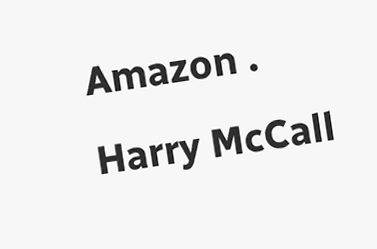Amazon .
Harry McCall